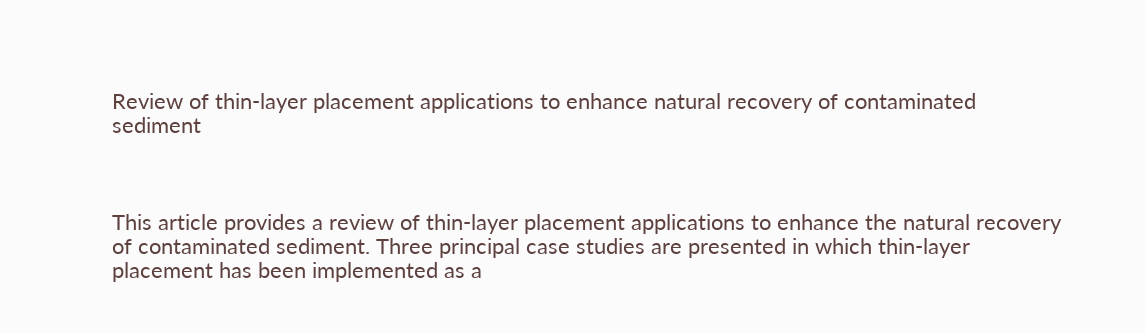Review of thin-layer placement applications to enhance natural recovery of contaminated sediment



This article provides a review of thin-layer placement applications to enhance the natural recovery of contaminated sediment. Three principal case studies are presented in which thin-layer placement has been implemented as a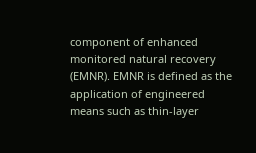component of enhanced monitored natural recovery (EMNR). EMNR is defined as the application of engineered means such as thin-layer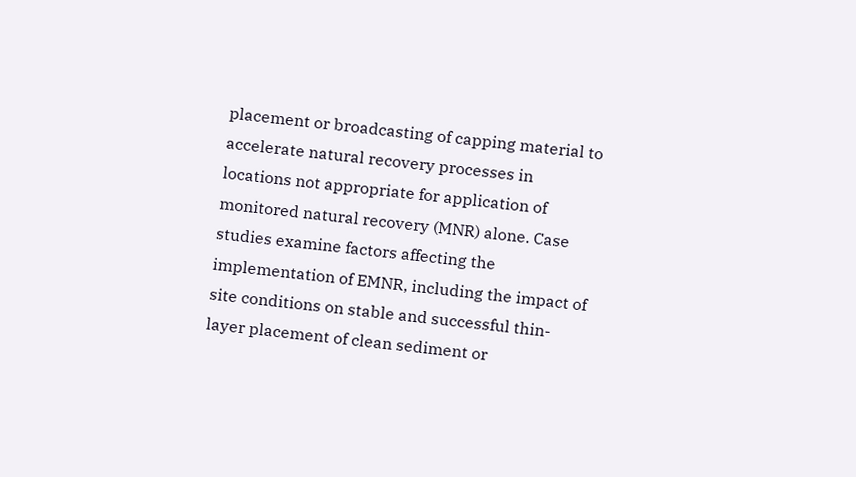placement or broadcasting of capping material to accelerate natural recovery processes in locations not appropriate for application of monitored natural recovery (MNR) alone. Case studies examine factors affecting the implementation of EMNR, including the impact of site conditions on stable and successful thin-layer placement of clean sediment or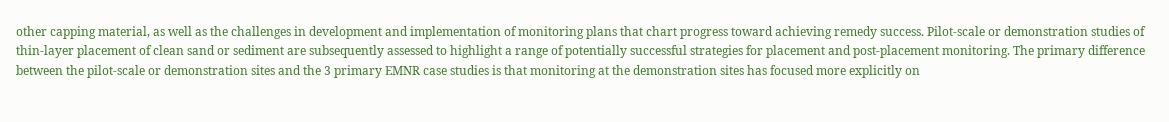other capping material, as well as the challenges in development and implementation of monitoring plans that chart progress toward achieving remedy success. Pilot-scale or demonstration studies of thin-layer placement of clean sand or sediment are subsequently assessed to highlight a range of potentially successful strategies for placement and post-placement monitoring. The primary difference between the pilot-scale or demonstration sites and the 3 primary EMNR case studies is that monitoring at the demonstration sites has focused more explicitly on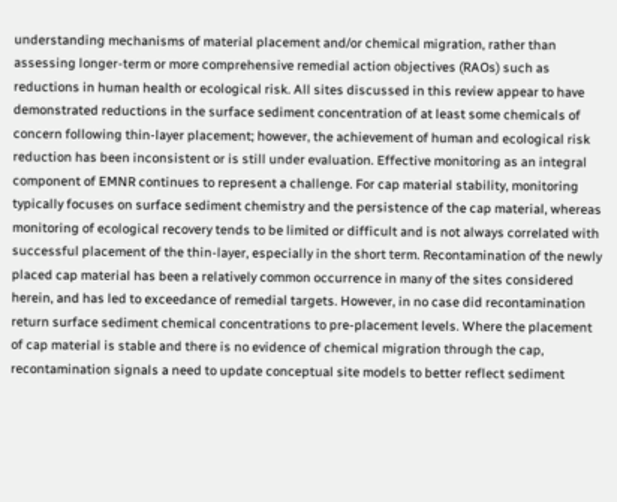understanding mechanisms of material placement and/or chemical migration, rather than assessing longer-term or more comprehensive remedial action objectives (RAOs) such as reductions in human health or ecological risk. All sites discussed in this review appear to have demonstrated reductions in the surface sediment concentration of at least some chemicals of concern following thin-layer placement; however, the achievement of human and ecological risk reduction has been inconsistent or is still under evaluation. Effective monitoring as an integral component of EMNR continues to represent a challenge. For cap material stability, monitoring typically focuses on surface sediment chemistry and the persistence of the cap material, whereas monitoring of ecological recovery tends to be limited or difficult and is not always correlated with successful placement of the thin-layer, especially in the short term. Recontamination of the newly placed cap material has been a relatively common occurrence in many of the sites considered herein, and has led to exceedance of remedial targets. However, in no case did recontamination return surface sediment chemical concentrations to pre-placement levels. Where the placement of cap material is stable and there is no evidence of chemical migration through the cap, recontamination signals a need to update conceptual site models to better reflect sediment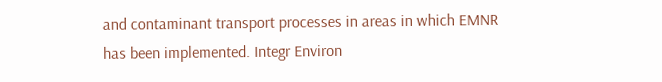and contaminant transport processes in areas in which EMNR has been implemented. Integr Environ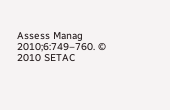Assess Manag 2010;6:749–760. © 2010 SETAC